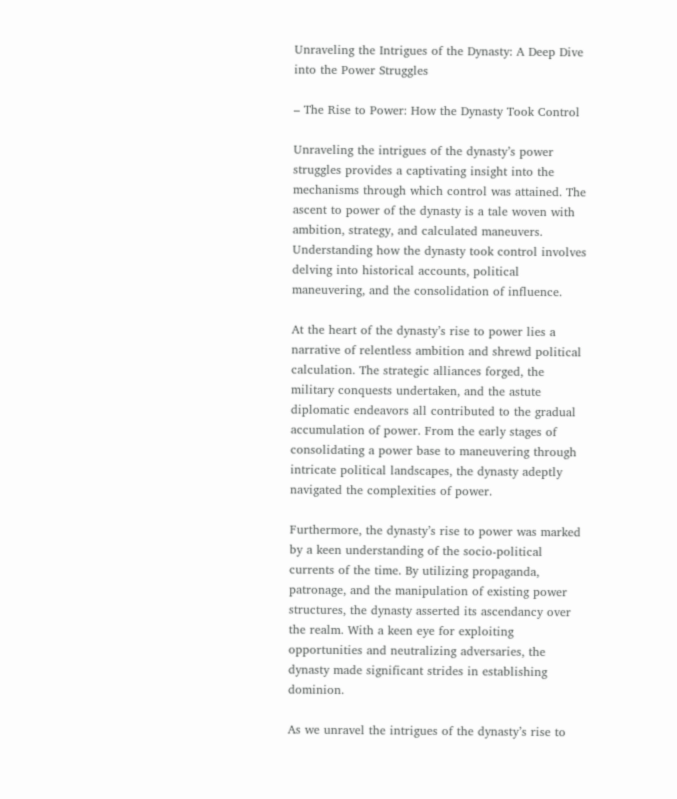Unraveling the Intrigues of the Dynasty: A Deep Dive into the Power Struggles

– The Rise to Power: How the Dynasty Took Control

Unraveling the intrigues of the dynasty’s power struggles provides a captivating insight into the mechanisms through which control was attained. The ascent to power of the dynasty is a tale woven with ambition, strategy, and calculated maneuvers. Understanding how the dynasty took control involves delving into historical accounts, political maneuvering, and the consolidation of influence.

At the heart of the dynasty’s rise to power lies a narrative of relentless ambition and shrewd political calculation. The strategic alliances forged, the military conquests undertaken, and the astute diplomatic endeavors all contributed to the gradual accumulation of power. From the early stages of consolidating a power base to maneuvering through intricate political landscapes, the dynasty adeptly navigated the complexities of power.

Furthermore, the dynasty’s rise to power was marked by a keen understanding of the socio-political currents of the time. By utilizing propaganda, patronage, and the manipulation of existing power structures, the dynasty asserted its ascendancy over the realm. With a keen eye for exploiting opportunities and neutralizing adversaries, the dynasty made significant strides in establishing dominion.

As we unravel the intrigues of the dynasty’s rise to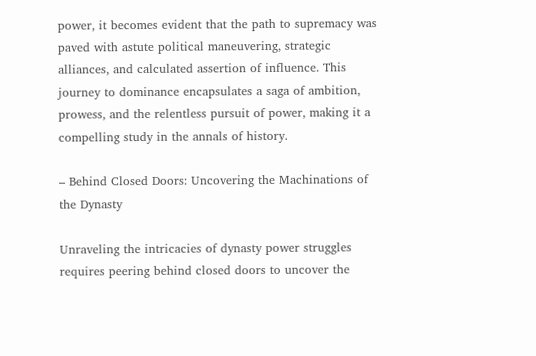power, it becomes evident that the path to supremacy was paved with astute political maneuvering, strategic alliances, and calculated assertion of influence. This journey to dominance encapsulates a saga of ambition, prowess, and the relentless pursuit of power, making it a compelling study in the annals of history.

– Behind Closed Doors: Uncovering the Machinations of the Dynasty

Unraveling the intricacies of dynasty power struggles requires peering behind closed doors to uncover the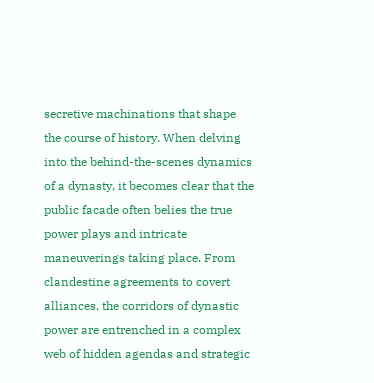secretive machinations that shape the course of history. When delving into the behind-the-scenes dynamics of a dynasty, it becomes clear that the public facade often belies the true power plays and intricate maneuverings taking place. From clandestine agreements to covert alliances, the corridors of dynastic power are entrenched in a complex web of hidden agendas and strategic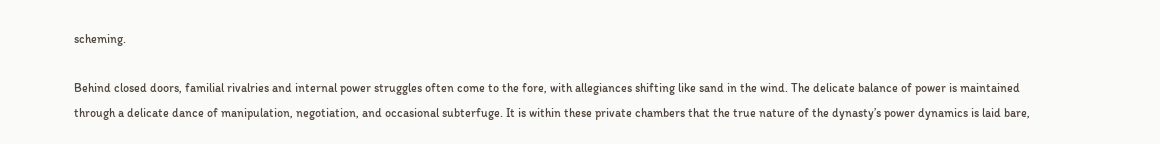scheming.

Behind closed doors, familial rivalries and internal power struggles often come to the fore, with allegiances shifting like sand in the wind. The delicate balance of power is maintained through a delicate dance of manipulation, negotiation, and occasional subterfuge. It is within these private chambers that the true nature of the dynasty’s power dynamics is laid bare,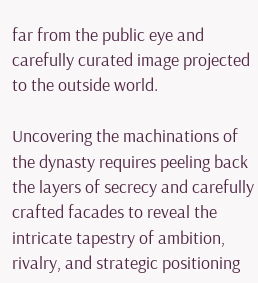far from the public eye and carefully curated image projected to the outside world.

Uncovering the machinations of the dynasty requires peeling back the layers of secrecy and carefully crafted facades to reveal the intricate tapestry of ambition, rivalry, and strategic positioning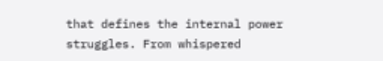that defines the internal power struggles. From whispered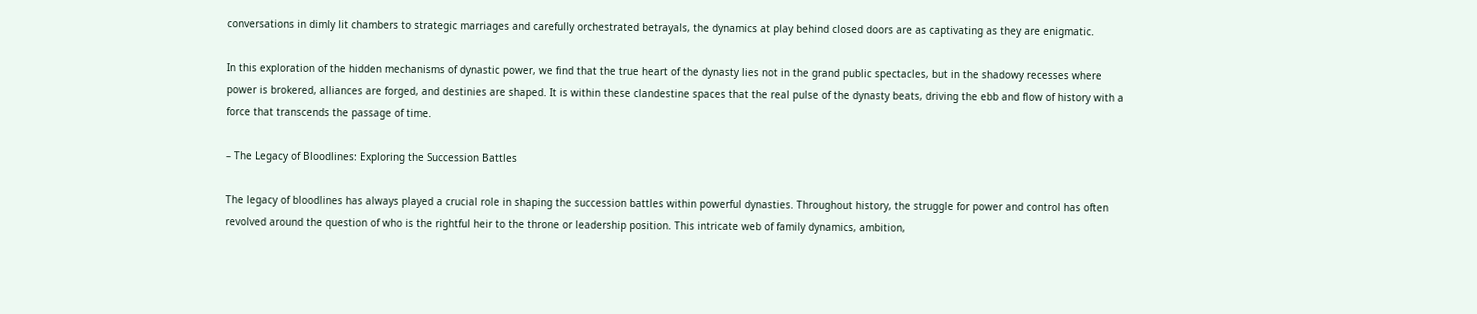conversations in dimly lit chambers to strategic marriages and carefully orchestrated betrayals, the dynamics at play behind closed doors are as captivating as they are enigmatic.

In this exploration of the hidden mechanisms of dynastic power, we find that the true heart of the dynasty lies not in the grand public spectacles, but in the shadowy recesses where power is brokered, alliances are forged, and destinies are shaped. It is within these clandestine spaces that the real pulse of the dynasty beats, driving the ebb and flow of history with a force that transcends the passage of time.

– The Legacy of Bloodlines: Exploring the Succession Battles

The legacy of bloodlines has always played a crucial role in shaping the succession battles within powerful dynasties. Throughout history, the struggle for power and control has often revolved around the question of who is the rightful heir to the throne or leadership position. This intricate web of family dynamics, ambition,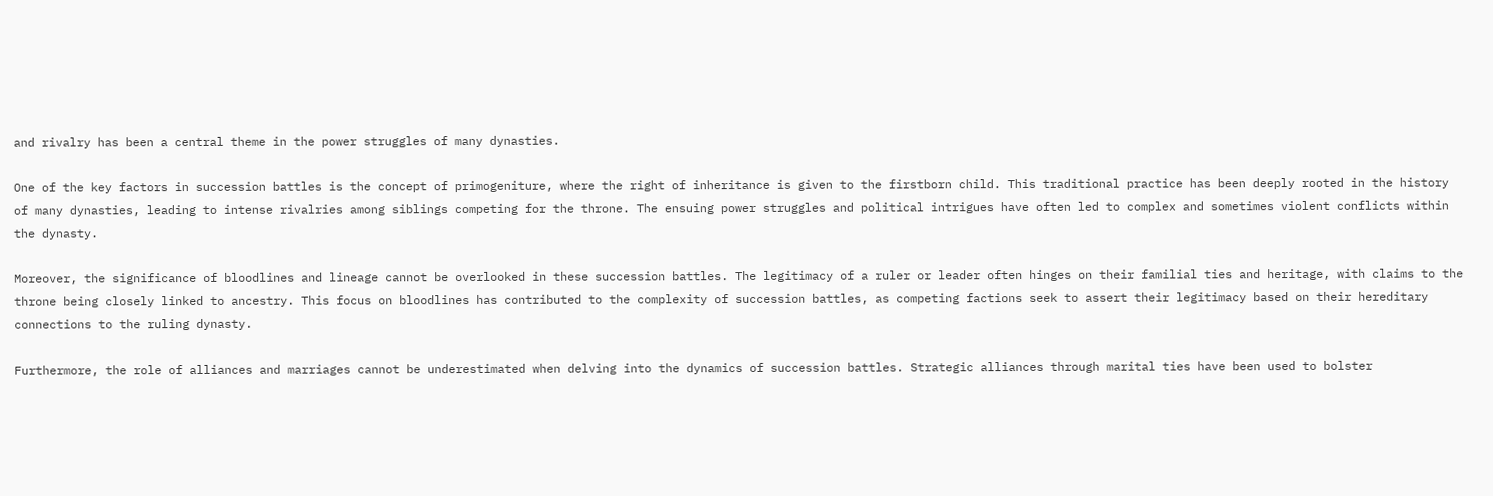and rivalry has been a central theme in the power struggles of many dynasties.

One of the key factors in succession battles is the concept of primogeniture, where the right of inheritance is given to the firstborn child. This traditional practice has been deeply rooted in the history of many dynasties, leading to intense rivalries among siblings competing for the throne. The ensuing power struggles and political intrigues have often led to complex and sometimes violent conflicts within the dynasty.

Moreover, the significance of bloodlines and lineage cannot be overlooked in these succession battles. The legitimacy of a ruler or leader often hinges on their familial ties and heritage, with claims to the throne being closely linked to ancestry. This focus on bloodlines has contributed to the complexity of succession battles, as competing factions seek to assert their legitimacy based on their hereditary connections to the ruling dynasty.

Furthermore, the role of alliances and marriages cannot be underestimated when delving into the dynamics of succession battles. Strategic alliances through marital ties have been used to bolster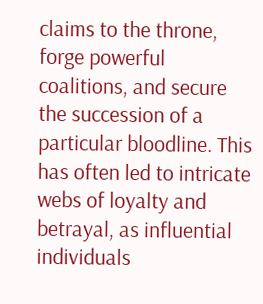claims to the throne, forge powerful coalitions, and secure the succession of a particular bloodline. This has often led to intricate webs of loyalty and betrayal, as influential individuals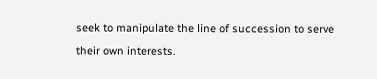seek to manipulate the line of succession to serve their own interests.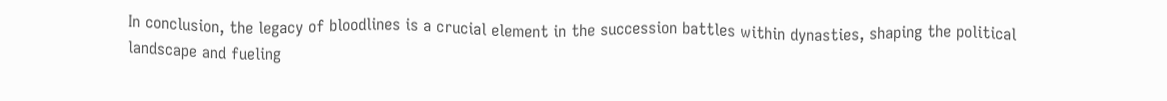In conclusion, the legacy of bloodlines is a crucial element in the succession battles within dynasties, shaping the political landscape and fueling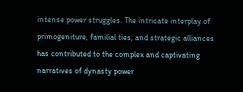intense power struggles. The intricate interplay of primogeniture, familial ties, and strategic alliances has contributed to the complex and captivating narratives of dynasty power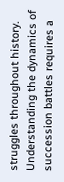struggles throughout history. Understanding the dynamics of succession battles requires a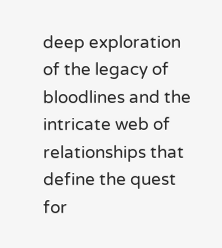deep exploration of the legacy of bloodlines and the intricate web of relationships that define the quest for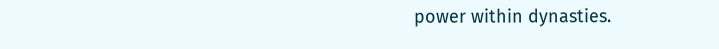power within dynasties.